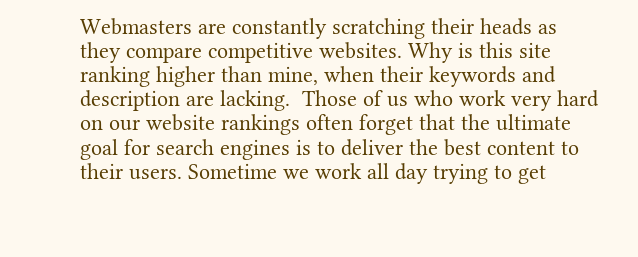Webmasters are constantly scratching their heads as they compare competitive websites. Why is this site ranking higher than mine, when their keywords and description are lacking.  Those of us who work very hard on our website rankings often forget that the ultimate goal for search engines is to deliver the best content to their users. Sometime we work all day trying to get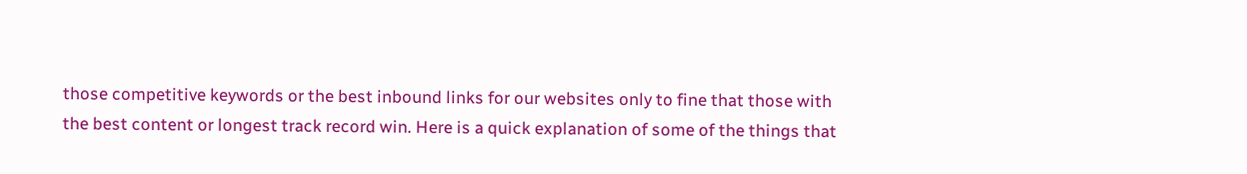those competitive keywords or the best inbound links for our websites only to fine that those with the best content or longest track record win. Here is a quick explanation of some of the things that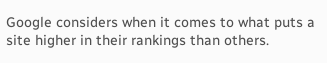Google considers when it comes to what puts a site higher in their rankings than others.